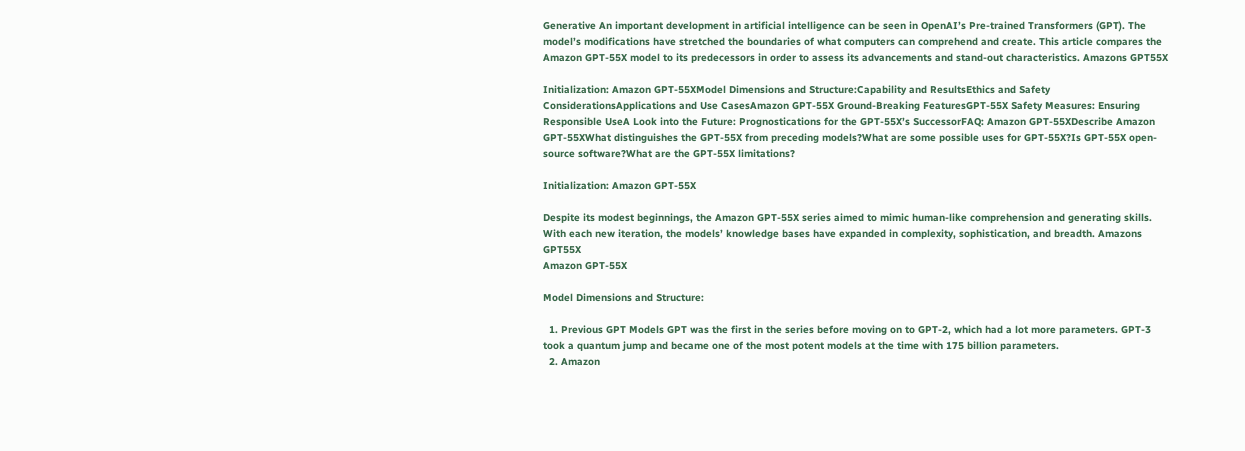Generative An important development in artificial intelligence can be seen in OpenAI’s Pre-trained Transformers (GPT). The model’s modifications have stretched the boundaries of what computers can comprehend and create. This article compares the Amazon GPT-55X model to its predecessors in order to assess its advancements and stand-out characteristics. Amazons GPT55X

Initialization: Amazon GPT-55XModel Dimensions and Structure:Capability and ResultsEthics and Safety ConsiderationsApplications and Use CasesAmazon GPT-55X Ground-Breaking FeaturesGPT-55X Safety Measures: Ensuring Responsible UseA Look into the Future: Prognostications for the GPT-55X’s SuccessorFAQ: Amazon GPT-55XDescribe Amazon GPT-55XWhat distinguishes the GPT-55X from preceding models?What are some possible uses for GPT-55X?Is GPT-55X open-source software?What are the GPT-55X limitations?

Initialization: Amazon GPT-55X

Despite its modest beginnings, the Amazon GPT-55X series aimed to mimic human-like comprehension and generating skills. With each new iteration, the models’ knowledge bases have expanded in complexity, sophistication, and breadth. Amazons GPT55X
Amazon GPT-55X

Model Dimensions and Structure:

  1. Previous GPT Models GPT was the first in the series before moving on to GPT-2, which had a lot more parameters. GPT-3 took a quantum jump and became one of the most potent models at the time with 175 billion parameters.
  2. Amazon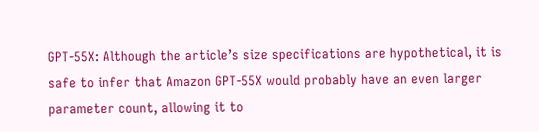GPT-55X: Although the article’s size specifications are hypothetical, it is safe to infer that Amazon GPT-55X would probably have an even larger parameter count, allowing it to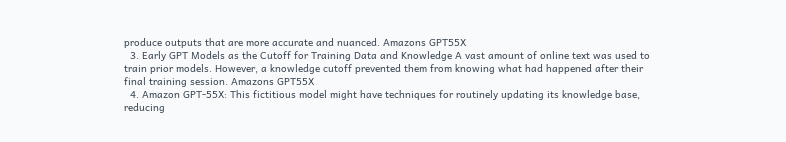produce outputs that are more accurate and nuanced. Amazons GPT55X
  3. Early GPT Models as the Cutoff for Training Data and Knowledge A vast amount of online text was used to train prior models. However, a knowledge cutoff prevented them from knowing what had happened after their final training session. Amazons GPT55X
  4. Amazon GPT-55X: This fictitious model might have techniques for routinely updating its knowledge base, reducing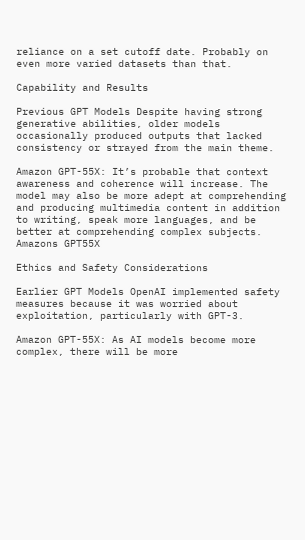reliance on a set cutoff date. Probably on even more varied datasets than that.

Capability and Results

Previous GPT Models Despite having strong generative abilities, older models occasionally produced outputs that lacked consistency or strayed from the main theme.

Amazon GPT-55X: It’s probable that context awareness and coherence will increase. The model may also be more adept at comprehending and producing multimedia content in addition to writing, speak more languages, and be better at comprehending complex subjects. Amazons GPT55X

Ethics and Safety Considerations

Earlier GPT Models OpenAI implemented safety measures because it was worried about exploitation, particularly with GPT-3.

Amazon GPT-55X: As AI models become more complex, there will be more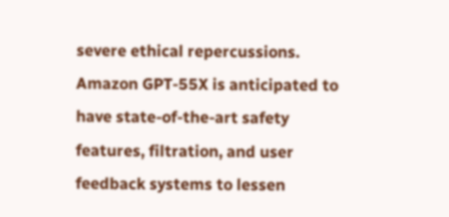severe ethical repercussions. Amazon GPT-55X is anticipated to have state-of-the-art safety features, filtration, and user feedback systems to lessen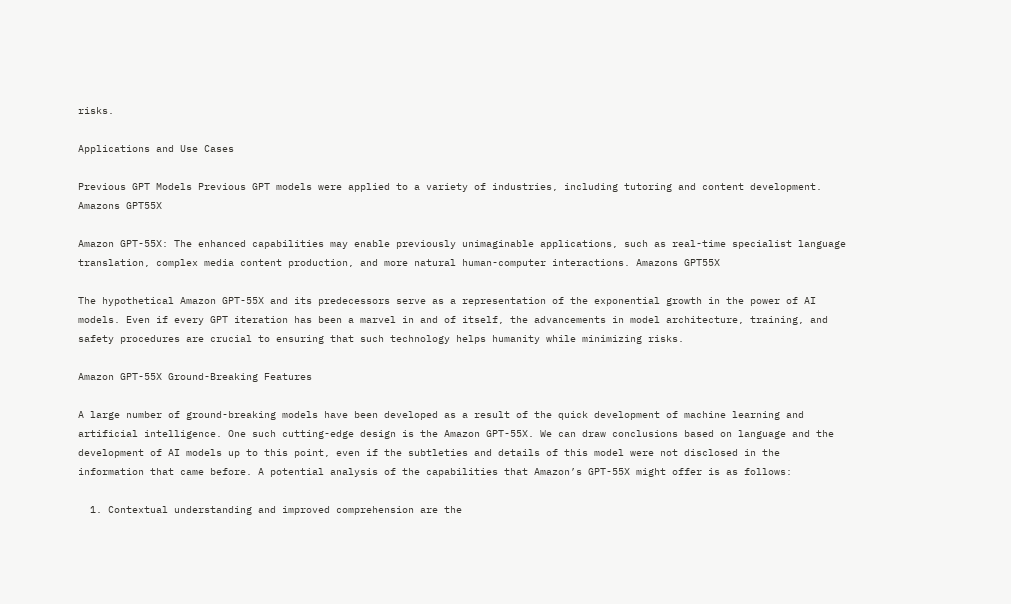risks.

Applications and Use Cases

Previous GPT Models Previous GPT models were applied to a variety of industries, including tutoring and content development. Amazons GPT55X

Amazon GPT-55X: The enhanced capabilities may enable previously unimaginable applications, such as real-time specialist language translation, complex media content production, and more natural human-computer interactions. Amazons GPT55X

The hypothetical Amazon GPT-55X and its predecessors serve as a representation of the exponential growth in the power of AI models. Even if every GPT iteration has been a marvel in and of itself, the advancements in model architecture, training, and safety procedures are crucial to ensuring that such technology helps humanity while minimizing risks.

Amazon GPT-55X Ground-Breaking Features

A large number of ground-breaking models have been developed as a result of the quick development of machine learning and artificial intelligence. One such cutting-edge design is the Amazon GPT-55X. We can draw conclusions based on language and the development of AI models up to this point, even if the subtleties and details of this model were not disclosed in the information that came before. A potential analysis of the capabilities that Amazon’s GPT-55X might offer is as follows:

  1. Contextual understanding and improved comprehension are the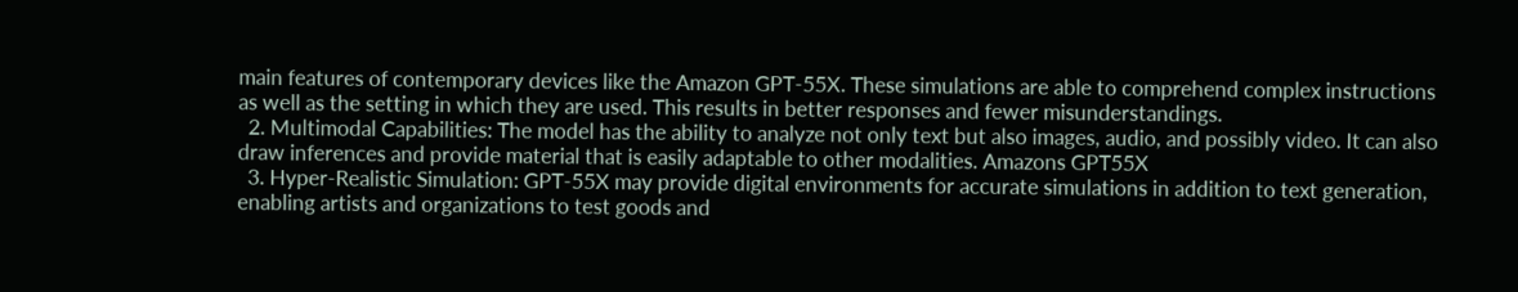main features of contemporary devices like the Amazon GPT-55X. These simulations are able to comprehend complex instructions as well as the setting in which they are used. This results in better responses and fewer misunderstandings.
  2. Multimodal Capabilities: The model has the ability to analyze not only text but also images, audio, and possibly video. It can also draw inferences and provide material that is easily adaptable to other modalities. Amazons GPT55X
  3. Hyper-Realistic Simulation: GPT-55X may provide digital environments for accurate simulations in addition to text generation, enabling artists and organizations to test goods and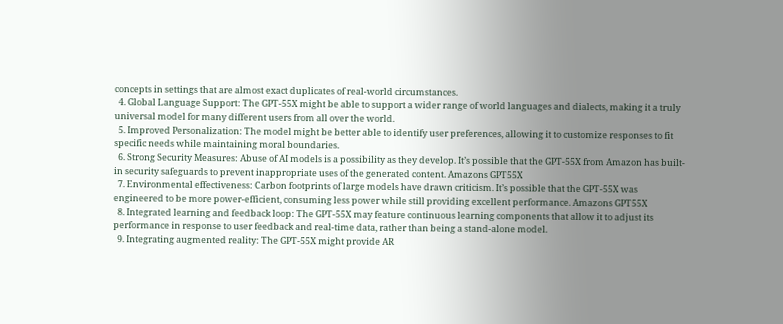concepts in settings that are almost exact duplicates of real-world circumstances.
  4. Global Language Support: The GPT-55X might be able to support a wider range of world languages and dialects, making it a truly universal model for many different users from all over the world.
  5. Improved Personalization: The model might be better able to identify user preferences, allowing it to customize responses to fit specific needs while maintaining moral boundaries.
  6. Strong Security Measures: Abuse of AI models is a possibility as they develop. It’s possible that the GPT-55X from Amazon has built-in security safeguards to prevent inappropriate uses of the generated content. Amazons GPT55X
  7. Environmental effectiveness: Carbon footprints of large models have drawn criticism. It’s possible that the GPT-55X was engineered to be more power-efficient, consuming less power while still providing excellent performance. Amazons GPT55X
  8. Integrated learning and feedback loop: The GPT-55X may feature continuous learning components that allow it to adjust its performance in response to user feedback and real-time data, rather than being a stand-alone model.
  9. Integrating augmented reality: The GPT-55X might provide AR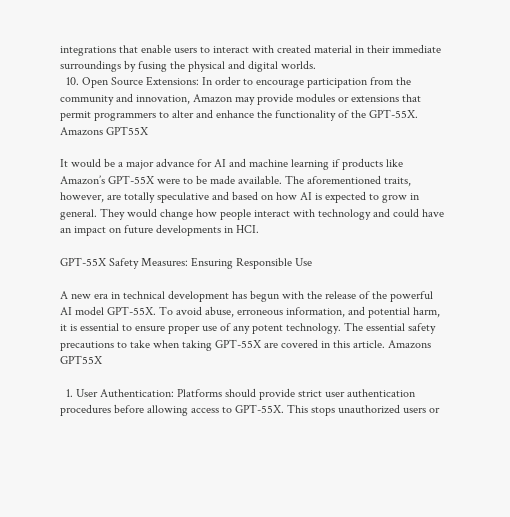integrations that enable users to interact with created material in their immediate surroundings by fusing the physical and digital worlds.
  10. Open Source Extensions: In order to encourage participation from the community and innovation, Amazon may provide modules or extensions that permit programmers to alter and enhance the functionality of the GPT-55X. Amazons GPT55X

It would be a major advance for AI and machine learning if products like Amazon’s GPT-55X were to be made available. The aforementioned traits, however, are totally speculative and based on how AI is expected to grow in general. They would change how people interact with technology and could have an impact on future developments in HCI.

GPT-55X Safety Measures: Ensuring Responsible Use

A new era in technical development has begun with the release of the powerful AI model GPT-55X. To avoid abuse, erroneous information, and potential harm, it is essential to ensure proper use of any potent technology. The essential safety precautions to take when taking GPT-55X are covered in this article. Amazons GPT55X

  1. User Authentication: Platforms should provide strict user authentication procedures before allowing access to GPT-55X. This stops unauthorized users or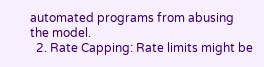automated programs from abusing the model.
  2. Rate Capping: Rate limits might be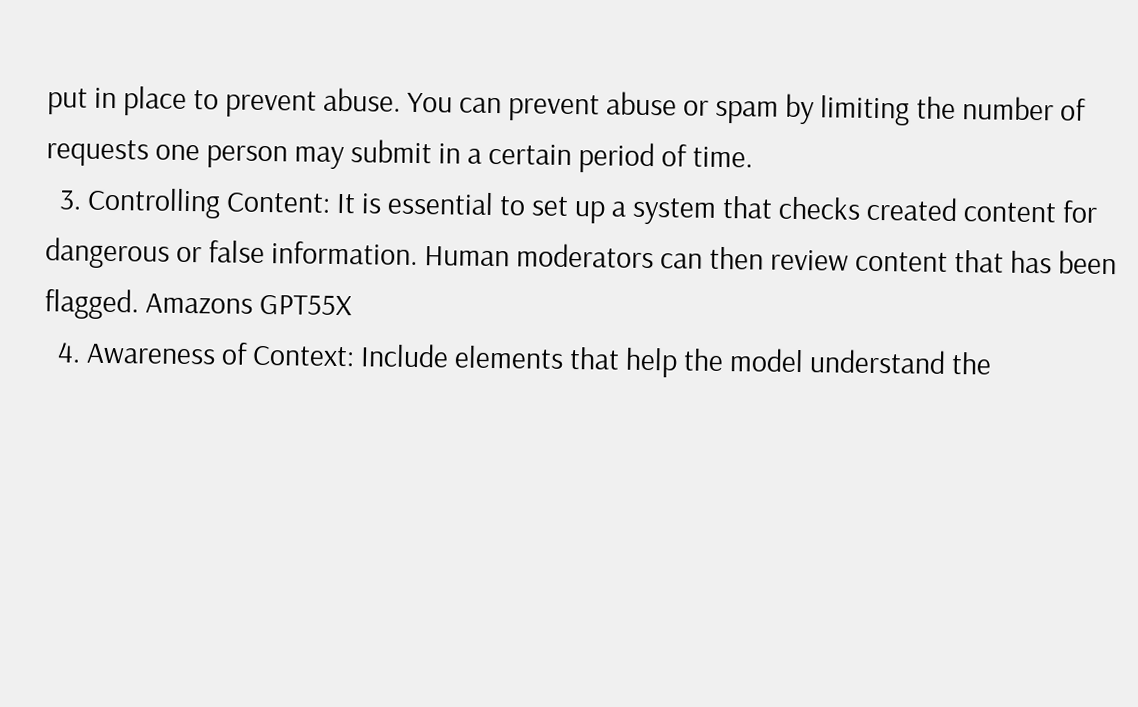put in place to prevent abuse. You can prevent abuse or spam by limiting the number of requests one person may submit in a certain period of time.
  3. Controlling Content: It is essential to set up a system that checks created content for dangerous or false information. Human moderators can then review content that has been flagged. Amazons GPT55X
  4. Awareness of Context: Include elements that help the model understand the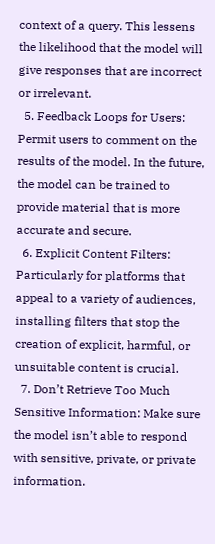context of a query. This lessens the likelihood that the model will give responses that are incorrect or irrelevant.
  5. Feedback Loops for Users: Permit users to comment on the results of the model. In the future, the model can be trained to provide material that is more accurate and secure.
  6. Explicit Content Filters: Particularly for platforms that appeal to a variety of audiences, installing filters that stop the creation of explicit, harmful, or unsuitable content is crucial.
  7. Don’t Retrieve Too Much Sensitive Information: Make sure the model isn’t able to respond with sensitive, private, or private information.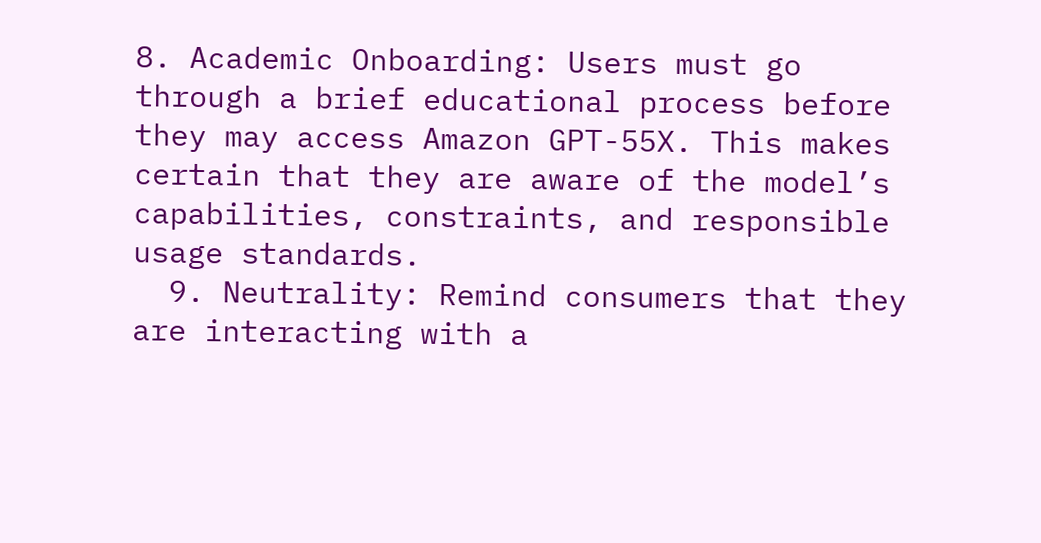8. Academic Onboarding: Users must go through a brief educational process before they may access Amazon GPT-55X. This makes certain that they are aware of the model’s capabilities, constraints, and responsible usage standards.
  9. Neutrality: Remind consumers that they are interacting with a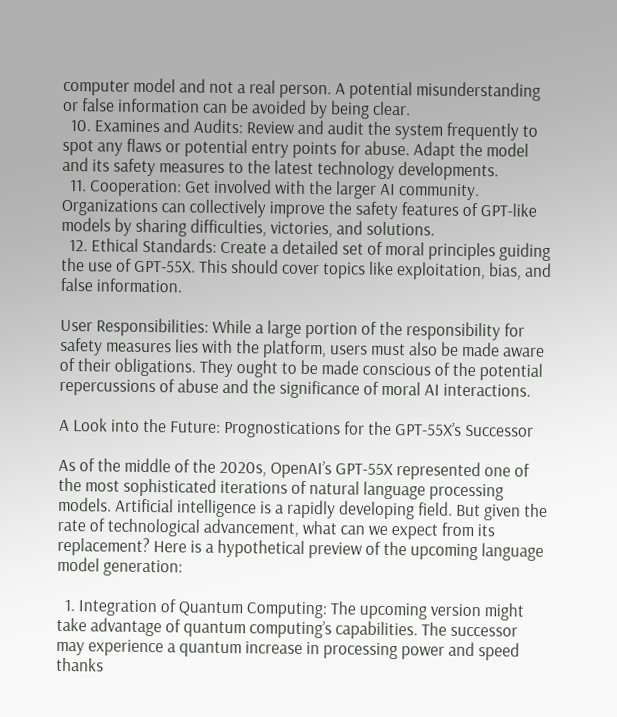computer model and not a real person. A potential misunderstanding or false information can be avoided by being clear.
  10. Examines and Audits: Review and audit the system frequently to spot any flaws or potential entry points for abuse. Adapt the model and its safety measures to the latest technology developments.
  11. Cooperation: Get involved with the larger AI community. Organizations can collectively improve the safety features of GPT-like models by sharing difficulties, victories, and solutions.
  12. Ethical Standards: Create a detailed set of moral principles guiding the use of GPT-55X. This should cover topics like exploitation, bias, and false information.

User Responsibilities: While a large portion of the responsibility for safety measures lies with the platform, users must also be made aware of their obligations. They ought to be made conscious of the potential repercussions of abuse and the significance of moral AI interactions.

A Look into the Future: Prognostications for the GPT-55X’s Successor

As of the middle of the 2020s, OpenAI’s GPT-55X represented one of the most sophisticated iterations of natural language processing models. Artificial intelligence is a rapidly developing field. But given the rate of technological advancement, what can we expect from its replacement? Here is a hypothetical preview of the upcoming language model generation:

  1. Integration of Quantum Computing: The upcoming version might take advantage of quantum computing’s capabilities. The successor may experience a quantum increase in processing power and speed thanks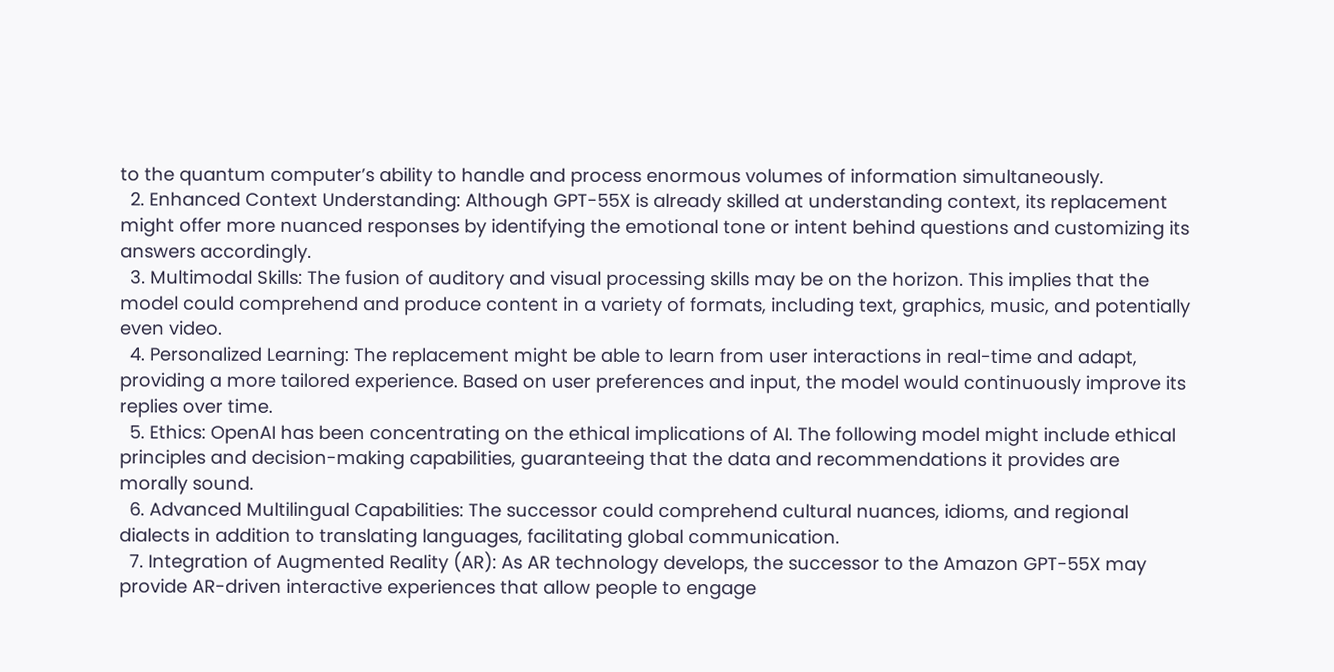to the quantum computer’s ability to handle and process enormous volumes of information simultaneously.
  2. Enhanced Context Understanding: Although GPT-55X is already skilled at understanding context, its replacement might offer more nuanced responses by identifying the emotional tone or intent behind questions and customizing its answers accordingly.
  3. Multimodal Skills: The fusion of auditory and visual processing skills may be on the horizon. This implies that the model could comprehend and produce content in a variety of formats, including text, graphics, music, and potentially even video.
  4. Personalized Learning: The replacement might be able to learn from user interactions in real-time and adapt, providing a more tailored experience. Based on user preferences and input, the model would continuously improve its replies over time.
  5. Ethics: OpenAI has been concentrating on the ethical implications of AI. The following model might include ethical principles and decision-making capabilities, guaranteeing that the data and recommendations it provides are morally sound.
  6. Advanced Multilingual Capabilities: The successor could comprehend cultural nuances, idioms, and regional dialects in addition to translating languages, facilitating global communication.
  7. Integration of Augmented Reality (AR): As AR technology develops, the successor to the Amazon GPT-55X may provide AR-driven interactive experiences that allow people to engage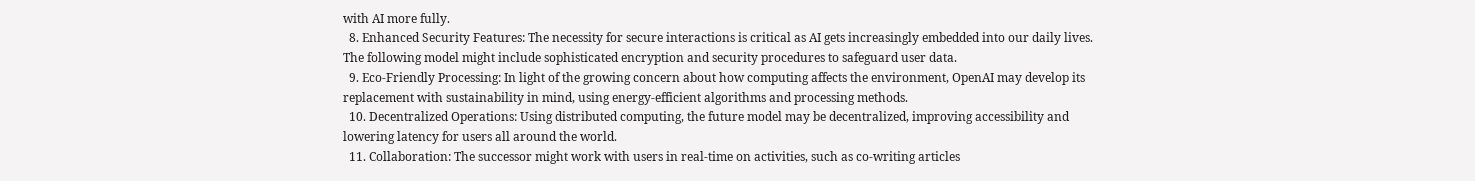with AI more fully.
  8. Enhanced Security Features: The necessity for secure interactions is critical as AI gets increasingly embedded into our daily lives. The following model might include sophisticated encryption and security procedures to safeguard user data.
  9. Eco-Friendly Processing: In light of the growing concern about how computing affects the environment, OpenAI may develop its replacement with sustainability in mind, using energy-efficient algorithms and processing methods.
  10. Decentralized Operations: Using distributed computing, the future model may be decentralized, improving accessibility and lowering latency for users all around the world.
  11. Collaboration: The successor might work with users in real-time on activities, such as co-writing articles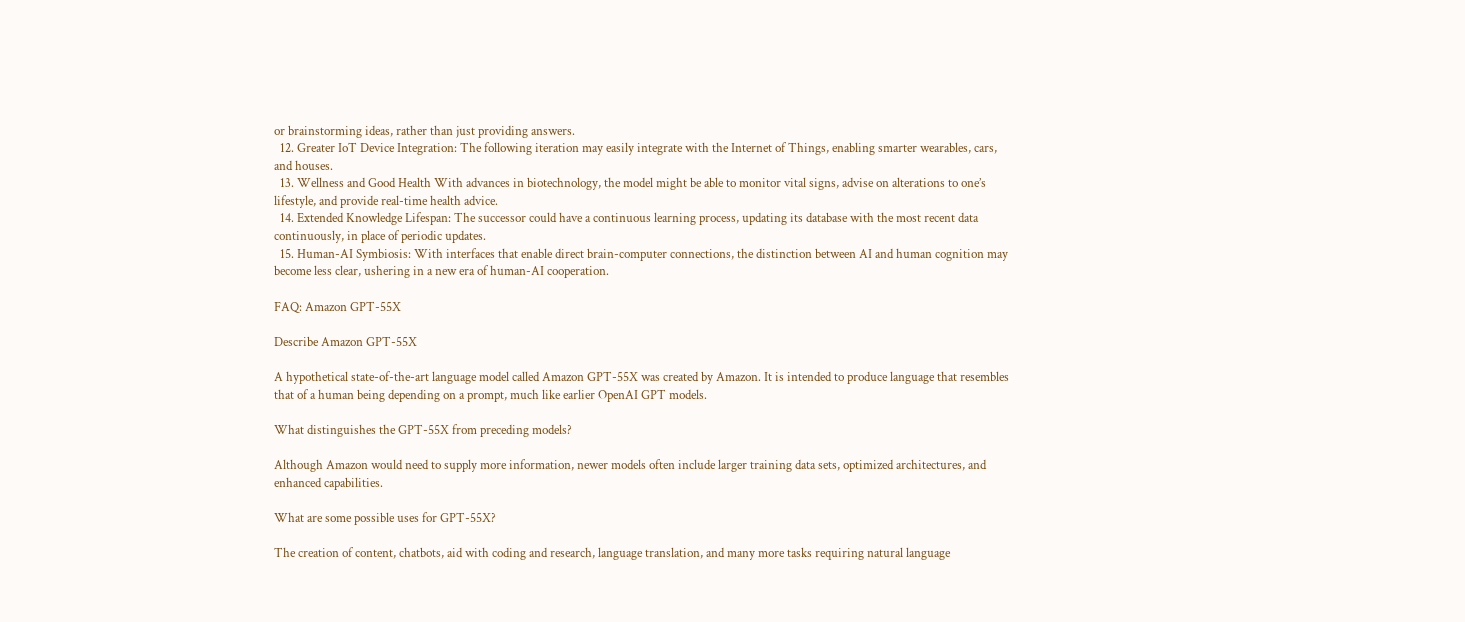or brainstorming ideas, rather than just providing answers.
  12. Greater IoT Device Integration: The following iteration may easily integrate with the Internet of Things, enabling smarter wearables, cars, and houses.
  13. Wellness and Good Health With advances in biotechnology, the model might be able to monitor vital signs, advise on alterations to one’s lifestyle, and provide real-time health advice.
  14. Extended Knowledge Lifespan: The successor could have a continuous learning process, updating its database with the most recent data continuously, in place of periodic updates.
  15. Human-AI Symbiosis: With interfaces that enable direct brain-computer connections, the distinction between AI and human cognition may become less clear, ushering in a new era of human-AI cooperation.

FAQ: Amazon GPT-55X

Describe Amazon GPT-55X

A hypothetical state-of-the-art language model called Amazon GPT-55X was created by Amazon. It is intended to produce language that resembles that of a human being depending on a prompt, much like earlier OpenAI GPT models.

What distinguishes the GPT-55X from preceding models?

Although Amazon would need to supply more information, newer models often include larger training data sets, optimized architectures, and enhanced capabilities.

What are some possible uses for GPT-55X?

The creation of content, chatbots, aid with coding and research, language translation, and many more tasks requiring natural language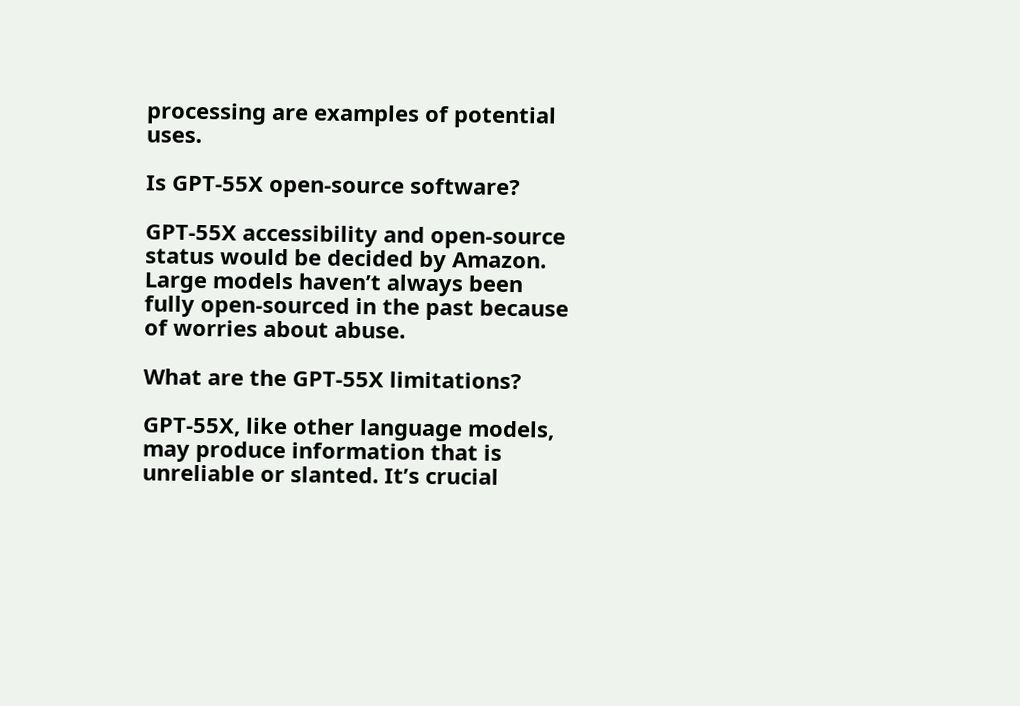processing are examples of potential uses.

Is GPT-55X open-source software?

GPT-55X accessibility and open-source status would be decided by Amazon. Large models haven’t always been fully open-sourced in the past because of worries about abuse.

What are the GPT-55X limitations?

GPT-55X, like other language models, may produce information that is unreliable or slanted. It’s crucial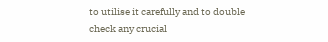to utilise it carefully and to double check any crucial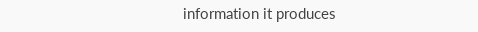information it produces